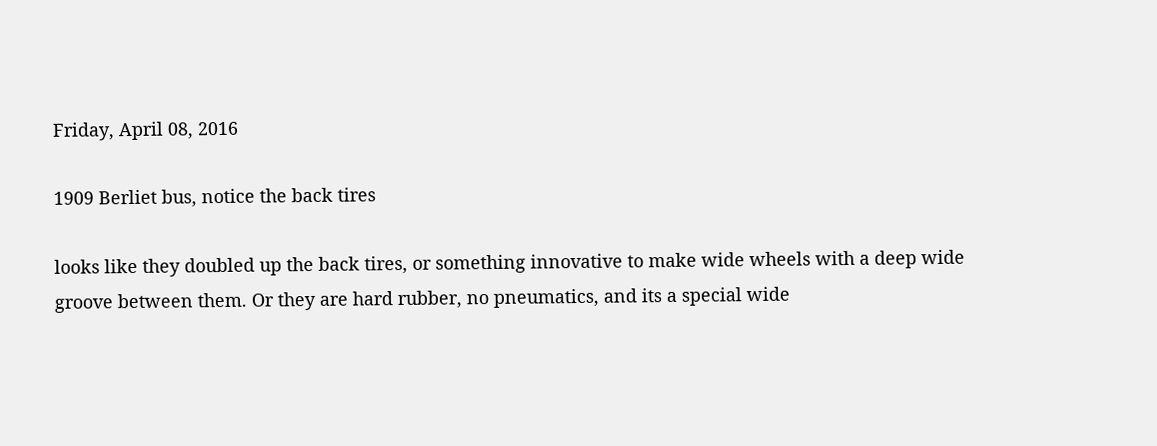Friday, April 08, 2016

1909 Berliet bus, notice the back tires

looks like they doubled up the back tires, or something innovative to make wide wheels with a deep wide groove between them. Or they are hard rubber, no pneumatics, and its a special wide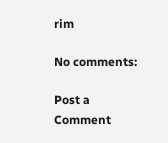rim

No comments:

Post a Comment